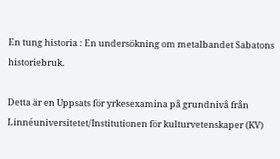En tung historia : En undersökning om metalbandet Sabatons historiebruk.

Detta är en Uppsats för yrkesexamina på grundnivå från Linnéuniversitetet/Institutionen för kulturvetenskaper (KV)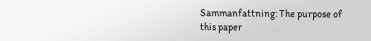Sammanfattning: The purpose of this paper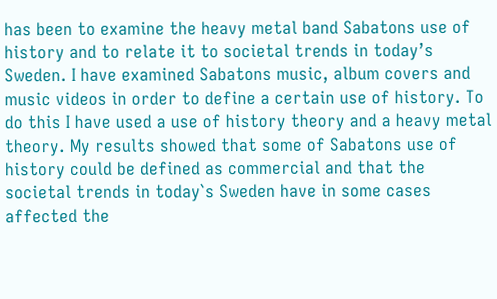has been to examine the heavy metal band Sabatons use of history and to relate it to societal trends in today’s Sweden. I have examined Sabatons music, album covers and music videos in order to define a certain use of history. To do this I have used a use of history theory and a heavy metal theory. My results showed that some of Sabatons use of history could be defined as commercial and that the societal trends in today`s Sweden have in some cases affected the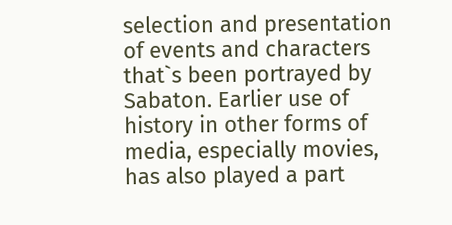selection and presentation of events and characters that`s been portrayed by Sabaton. Earlier use of history in other forms of media, especially movies, has also played a part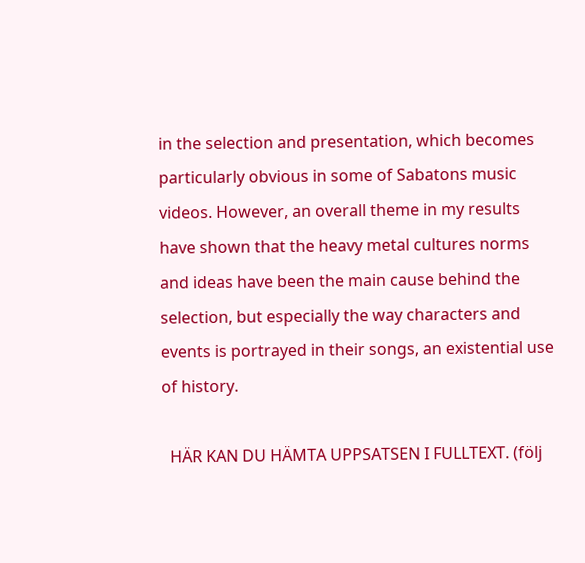in the selection and presentation, which becomes particularly obvious in some of Sabatons music videos. However, an overall theme in my results have shown that the heavy metal cultures norms and ideas have been the main cause behind the selection, but especially the way characters and events is portrayed in their songs, an existential use of history.

  HÄR KAN DU HÄMTA UPPSATSEN I FULLTEXT. (följ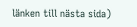länken till nästa sida)